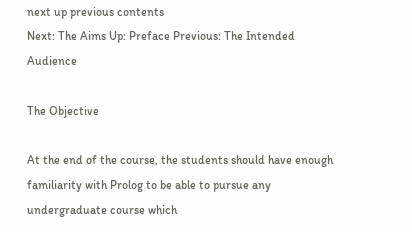next up previous contents
Next: The Aims Up: Preface Previous: The Intended Audience

The Objective

At the end of the course, the students should have enough familiarity with Prolog to be able to pursue any undergraduate course which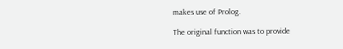makes use of Prolog.

The original function was to provide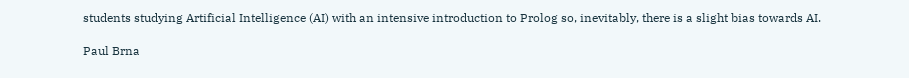students studying Artificial Intelligence (AI) with an intensive introduction to Prolog so, inevitably, there is a slight bias towards AI.

Paul Brna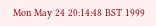Mon May 24 20:14:48 BST 1999